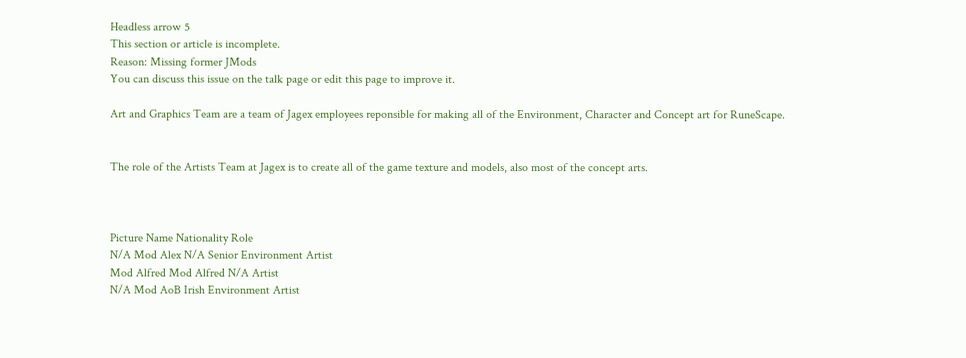Headless arrow 5
This section or article is incomplete.
Reason: Missing former JMods
You can discuss this issue on the talk page or edit this page to improve it.

Art and Graphics Team are a team of Jagex employees reponsible for making all of the Environment, Character and Concept art for RuneScape.


The role of the Artists Team at Jagex is to create all of the game texture and models, also most of the concept arts.



Picture Name Nationality Role
N/A Mod Alex N/A Senior Environment Artist
Mod Alfred Mod Alfred N/A Artist
N/A Mod AoB Irish Environment Artist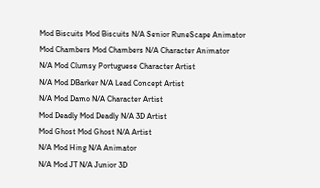Mod Biscuits Mod Biscuits N/A Senior RuneScape Animator
Mod Chambers Mod Chambers N/A Character Animator
N/A Mod Clumsy Portuguese Character Artist
N/A Mod DBarker N/A Lead Concept Artist
N/A Mod Damo N/A Character Artist
Mod Deadly Mod Deadly N/A 3D Artist
Mod Ghost Mod Ghost N/A Artist
N/A Mod Hing N/A Animator
N/A Mod JT N/A Junior 3D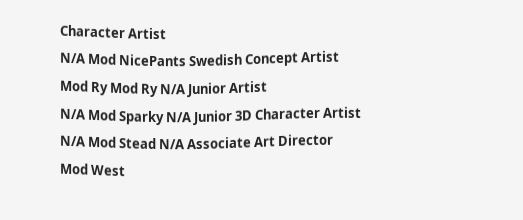Character Artist
N/A Mod NicePants Swedish Concept Artist
Mod Ry Mod Ry N/A Junior Artist
N/A Mod Sparky N/A Junior 3D Character Artist
N/A Mod Stead N/A Associate Art Director
Mod West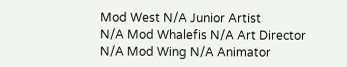Mod West N/A Junior Artist
N/A Mod Whalefis N/A Art Director
N/A Mod Wing N/A Animator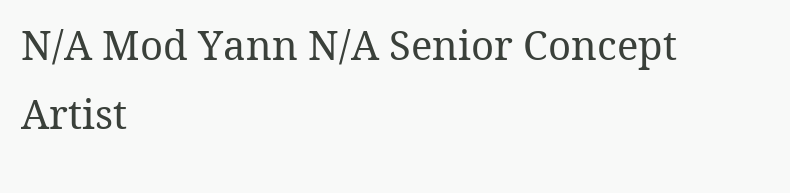N/A Mod Yann N/A Senior Concept Artist